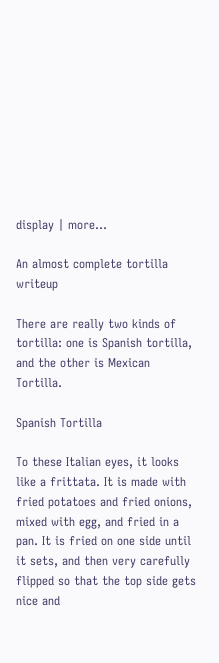display | more...

An almost complete tortilla writeup

There are really two kinds of tortilla: one is Spanish tortilla, and the other is Mexican Tortilla.

Spanish Tortilla

To these Italian eyes, it looks like a frittata. It is made with fried potatoes and fried onions, mixed with egg, and fried in a pan. It is fried on one side until it sets, and then very carefully flipped so that the top side gets nice and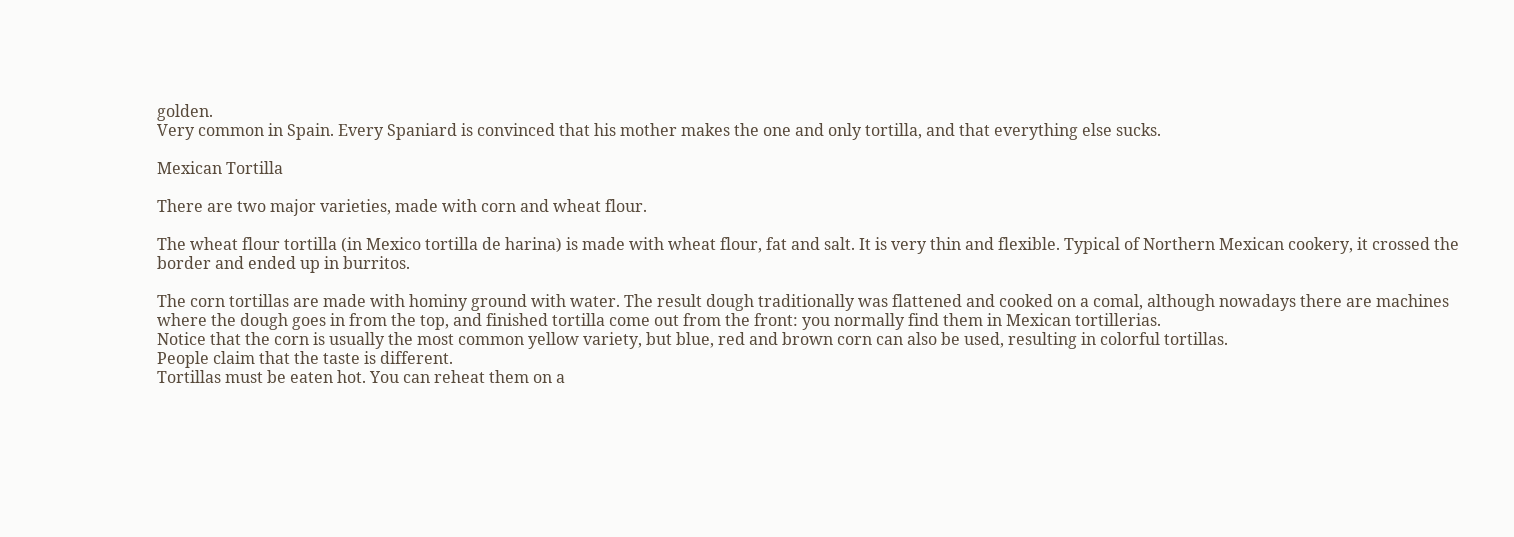golden.
Very common in Spain. Every Spaniard is convinced that his mother makes the one and only tortilla, and that everything else sucks.

Mexican Tortilla

There are two major varieties, made with corn and wheat flour.

The wheat flour tortilla (in Mexico tortilla de harina) is made with wheat flour, fat and salt. It is very thin and flexible. Typical of Northern Mexican cookery, it crossed the border and ended up in burritos.

The corn tortillas are made with hominy ground with water. The result dough traditionally was flattened and cooked on a comal, although nowadays there are machines where the dough goes in from the top, and finished tortilla come out from the front: you normally find them in Mexican tortillerias.
Notice that the corn is usually the most common yellow variety, but blue, red and brown corn can also be used, resulting in colorful tortillas.
People claim that the taste is different.
Tortillas must be eaten hot. You can reheat them on a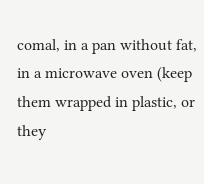comal, in a pan without fat, in a microwave oven (keep them wrapped in plastic, or they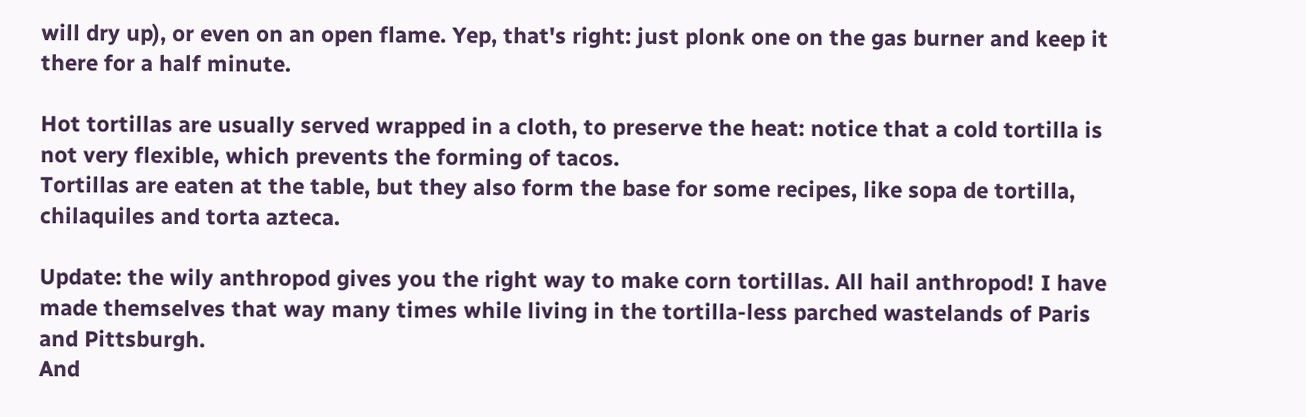will dry up), or even on an open flame. Yep, that's right: just plonk one on the gas burner and keep it there for a half minute.

Hot tortillas are usually served wrapped in a cloth, to preserve the heat: notice that a cold tortilla is not very flexible, which prevents the forming of tacos.
Tortillas are eaten at the table, but they also form the base for some recipes, like sopa de tortilla, chilaquiles and torta azteca.

Update: the wily anthropod gives you the right way to make corn tortillas. All hail anthropod! I have made themselves that way many times while living in the tortilla-less parched wastelands of Paris and Pittsburgh.
And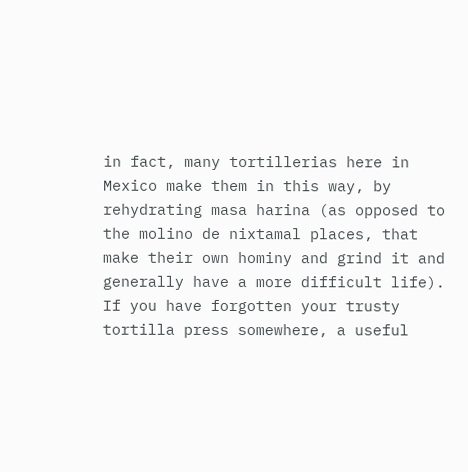in fact, many tortillerias here in Mexico make them in this way, by rehydrating masa harina (as opposed to the molino de nixtamal places, that make their own hominy and grind it and generally have a more difficult life).
If you have forgotten your trusty tortilla press somewhere, a useful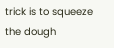trick is to squeeze the dough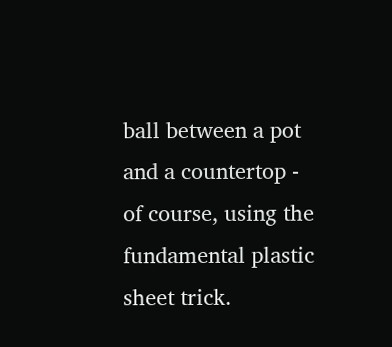ball between a pot and a countertop - of course, using the fundamental plastic sheet trick.